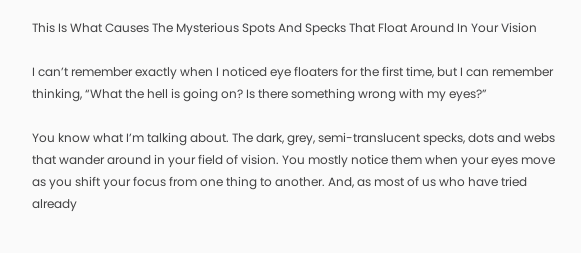This Is What Causes The Mysterious Spots And Specks That Float Around In Your Vision

I can’t remember exactly when I noticed eye floaters for the first time, but I can remember thinking, “What the hell is going on? Is there something wrong with my eyes?”

You know what I’m talking about. The dark, grey, semi-translucent specks, dots and webs that wander around in your field of vision. You mostly notice them when your eyes move as you shift your focus from one thing to another. And, as most of us who have tried already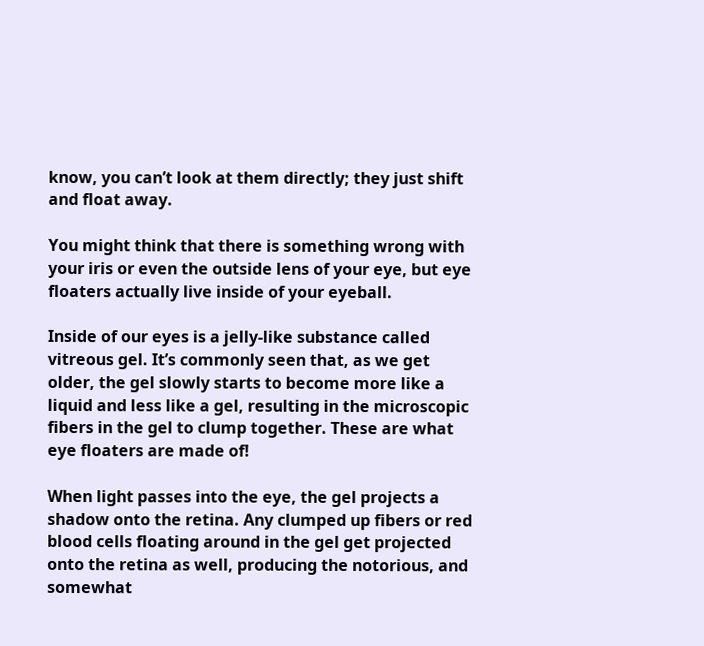know, you can’t look at them directly; they just shift and float away.

You might think that there is something wrong with your iris or even the outside lens of your eye, but eye floaters actually live inside of your eyeball.

Inside of our eyes is a jelly-like substance called vitreous gel. It’s commonly seen that, as we get older, the gel slowly starts to become more like a liquid and less like a gel, resulting in the microscopic fibers in the gel to clump together. These are what eye floaters are made of!

When light passes into the eye, the gel projects a shadow onto the retina. Any clumped up fibers or red blood cells floating around in the gel get projected onto the retina as well, producing the notorious, and somewhat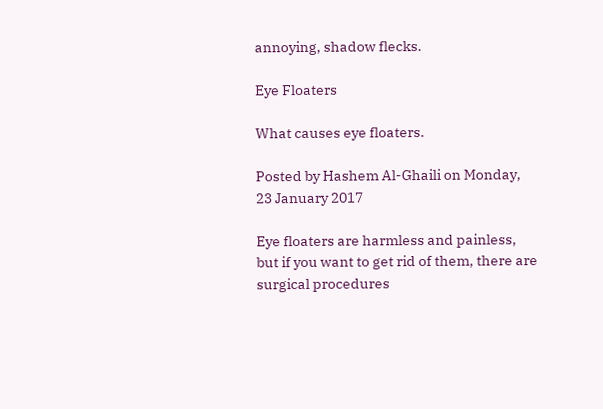annoying, shadow flecks.

Eye Floaters

What causes eye floaters.

Posted by Hashem Al-Ghaili on Monday, 23 January 2017

Eye floaters are harmless and painless, but if you want to get rid of them, there are surgical procedures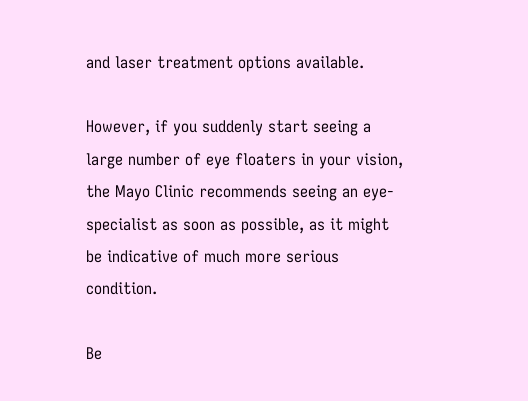and laser treatment options available.

However, if you suddenly start seeing a large number of eye floaters in your vision, the Mayo Clinic recommends seeing an eye-specialist as soon as possible, as it might be indicative of much more serious condition.

Be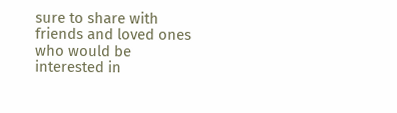sure to share with friends and loved ones who would be interested in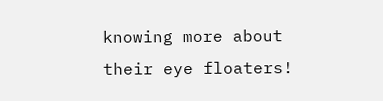knowing more about their eye floaters!